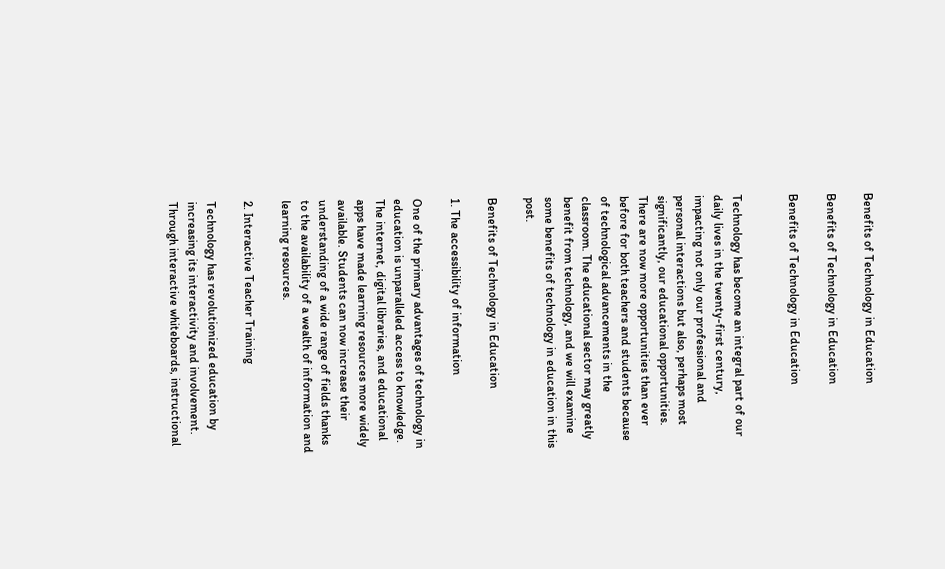Benefits of Technology in Education

Benefits of Technology in Education

Benefits of Technology in Education


Technology has become an integral part of our daily lives in the twenty-first century, impacting not only our professional and personal interactions but also, perhaps most significantly, our educational opportunities. There are now more opportunities than ever before for both teachers and students because of technological advancements in the classroom. The educational sector may greatly benefit from technology, and we will examine some benefits of technology in education in this post.

Benefits of Technology in Education

1. The accessibility of information

One of the primary advantages of technology in education is unparalleled access to knowledge. The internet, digital libraries, and educational apps have made learning resources more widely available. Students can now increase their understanding of a wide range of fields thanks to the availability of a wealth of information and learning resources.

2. Interactive Teacher Training

Technology has revolutionized education by increasing its interactivity and involvement. Through interactive whiteboards, instructional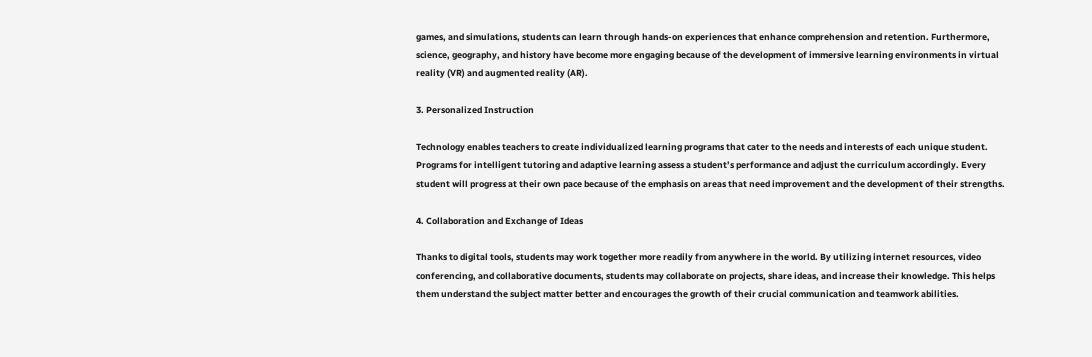games, and simulations, students can learn through hands-on experiences that enhance comprehension and retention. Furthermore, science, geography, and history have become more engaging because of the development of immersive learning environments in virtual reality (VR) and augmented reality (AR).

3. Personalized Instruction

Technology enables teachers to create individualized learning programs that cater to the needs and interests of each unique student. Programs for intelligent tutoring and adaptive learning assess a student’s performance and adjust the curriculum accordingly. Every student will progress at their own pace because of the emphasis on areas that need improvement and the development of their strengths.

4. Collaboration and Exchange of Ideas

Thanks to digital tools, students may work together more readily from anywhere in the world. By utilizing internet resources, video conferencing, and collaborative documents, students may collaborate on projects, share ideas, and increase their knowledge. This helps them understand the subject matter better and encourages the growth of their crucial communication and teamwork abilities.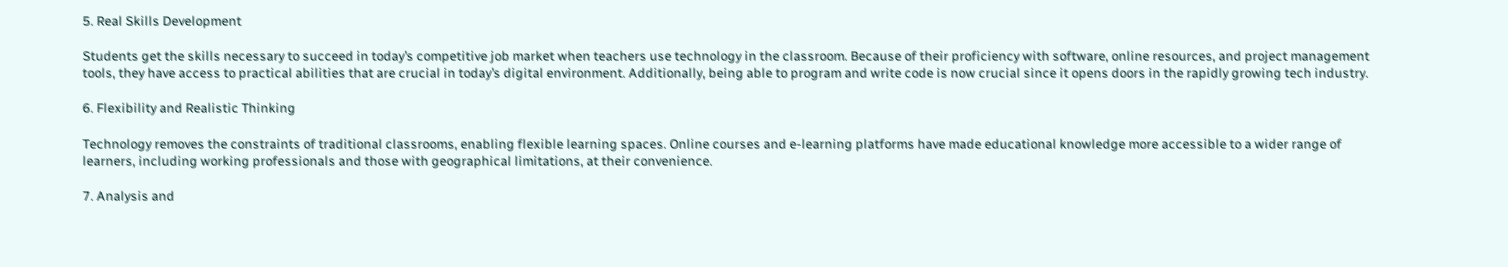5. Real Skills Development

Students get the skills necessary to succeed in today’s competitive job market when teachers use technology in the classroom. Because of their proficiency with software, online resources, and project management tools, they have access to practical abilities that are crucial in today’s digital environment. Additionally, being able to program and write code is now crucial since it opens doors in the rapidly growing tech industry.

6. Flexibility and Realistic Thinking

Technology removes the constraints of traditional classrooms, enabling flexible learning spaces. Online courses and e-learning platforms have made educational knowledge more accessible to a wider range of learners, including working professionals and those with geographical limitations, at their convenience.

7. Analysis and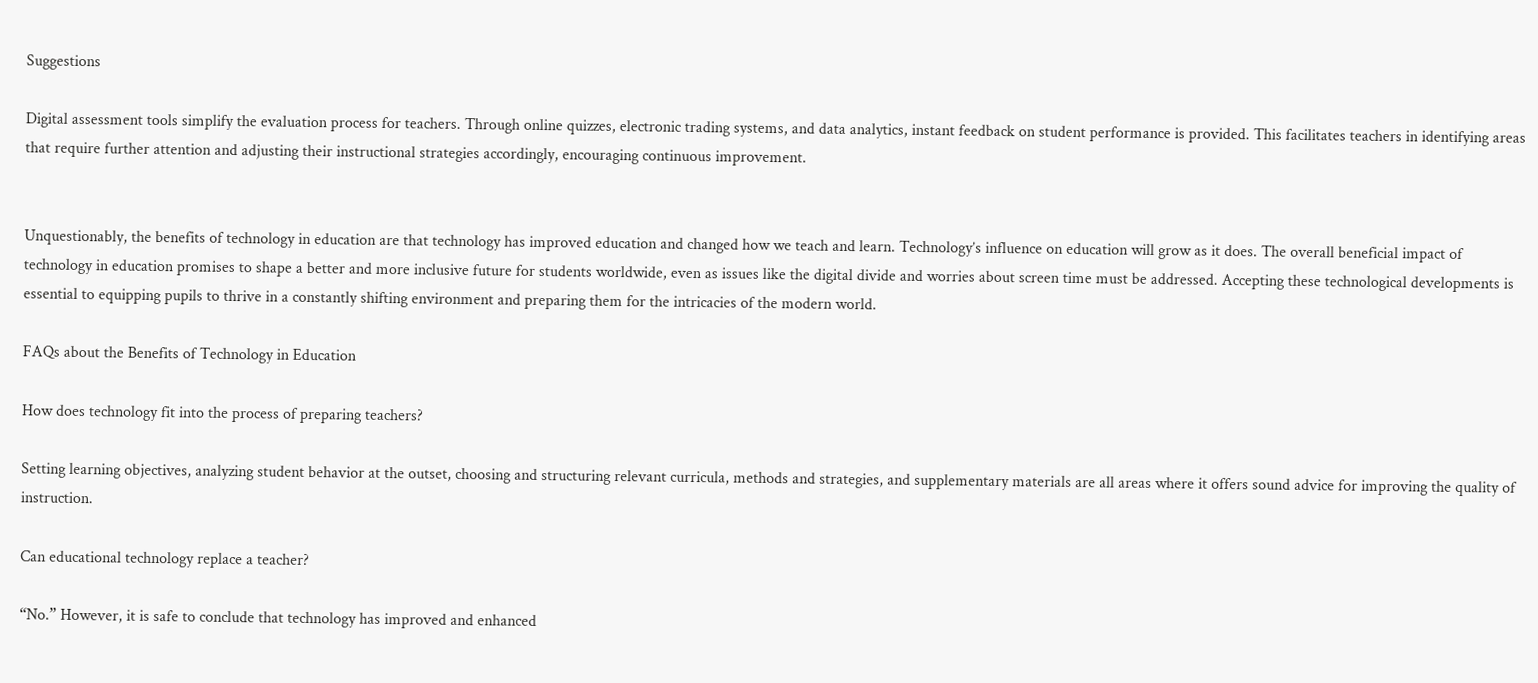Suggestions

Digital assessment tools simplify the evaluation process for teachers. Through online quizzes, electronic trading systems, and data analytics, instant feedback on student performance is provided. This facilitates teachers in identifying areas that require further attention and adjusting their instructional strategies accordingly, encouraging continuous improvement.


Unquestionably, the benefits of technology in education are that technology has improved education and changed how we teach and learn. Technology’s influence on education will grow as it does. The overall beneficial impact of technology in education promises to shape a better and more inclusive future for students worldwide, even as issues like the digital divide and worries about screen time must be addressed. Accepting these technological developments is essential to equipping pupils to thrive in a constantly shifting environment and preparing them for the intricacies of the modern world.

FAQs about the Benefits of Technology in Education

How does technology fit into the process of preparing teachers?

Setting learning objectives, analyzing student behavior at the outset, choosing and structuring relevant curricula, methods and strategies, and supplementary materials are all areas where it offers sound advice for improving the quality of instruction.

Can educational technology replace a teacher?

“No.” However, it is safe to conclude that technology has improved and enhanced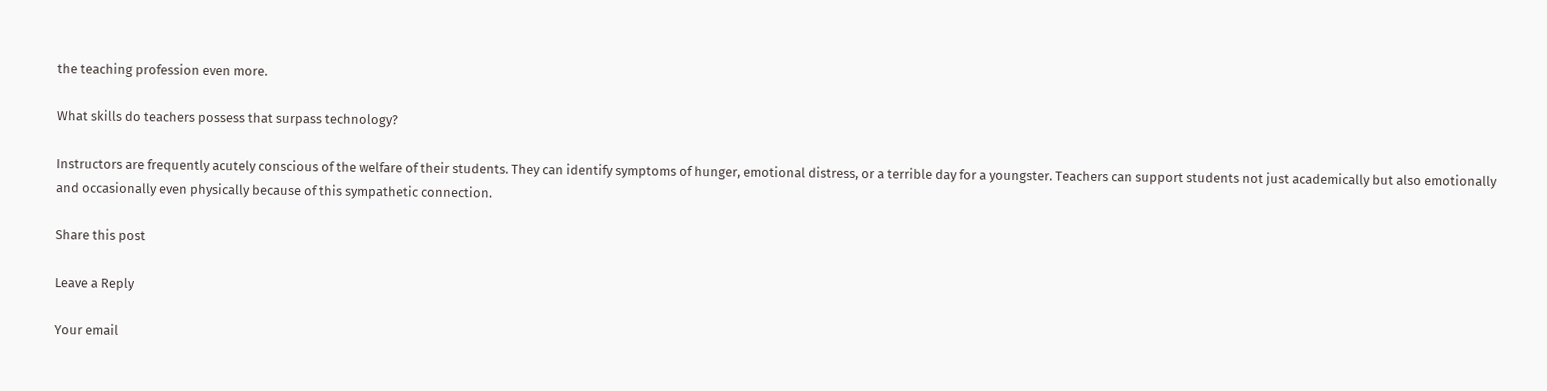the teaching profession even more.

What skills do teachers possess that surpass technology?

Instructors are frequently acutely conscious of the welfare of their students. They can identify symptoms of hunger, emotional distress, or a terrible day for a youngster. Teachers can support students not just academically but also emotionally and occasionally even physically because of this sympathetic connection.

Share this post

Leave a Reply

Your email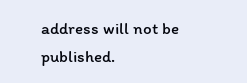address will not be published.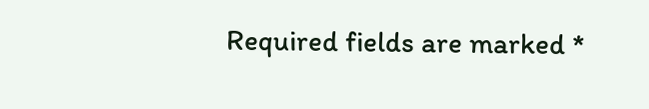Required fields are marked *